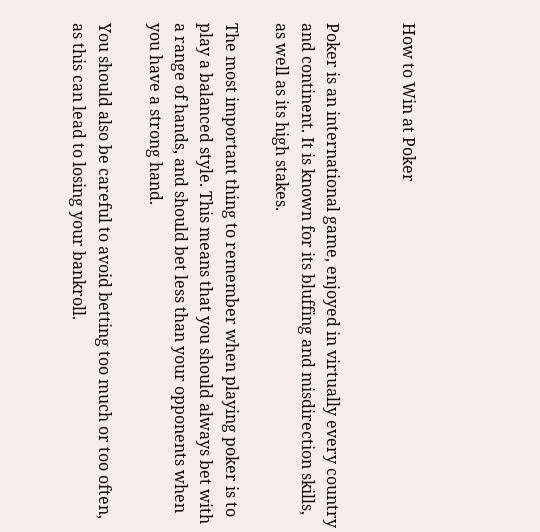How to Win at Poker


Poker is an international game, enjoyed in virtually every country and continent. It is known for its bluffing and misdirection skills, as well as its high stakes.

The most important thing to remember when playing poker is to play a balanced style. This means that you should always bet with a range of hands, and should bet less than your opponents when you have a strong hand.

You should also be careful to avoid betting too much or too often, as this can lead to losing your bankroll.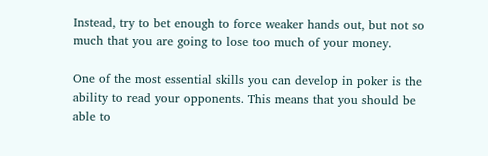Instead, try to bet enough to force weaker hands out, but not so much that you are going to lose too much of your money.

One of the most essential skills you can develop in poker is the ability to read your opponents. This means that you should be able to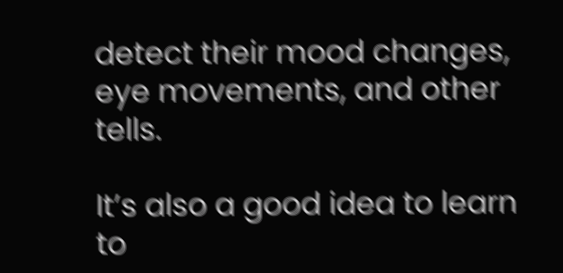detect their mood changes, eye movements, and other tells.

It’s also a good idea to learn to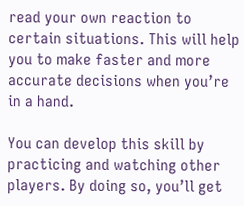read your own reaction to certain situations. This will help you to make faster and more accurate decisions when you’re in a hand.

You can develop this skill by practicing and watching other players. By doing so, you’ll get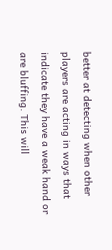better at detecting when other players are acting in ways that indicate they have a weak hand or are bluffing. This will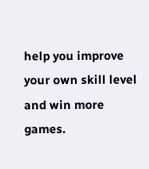help you improve your own skill level and win more games.